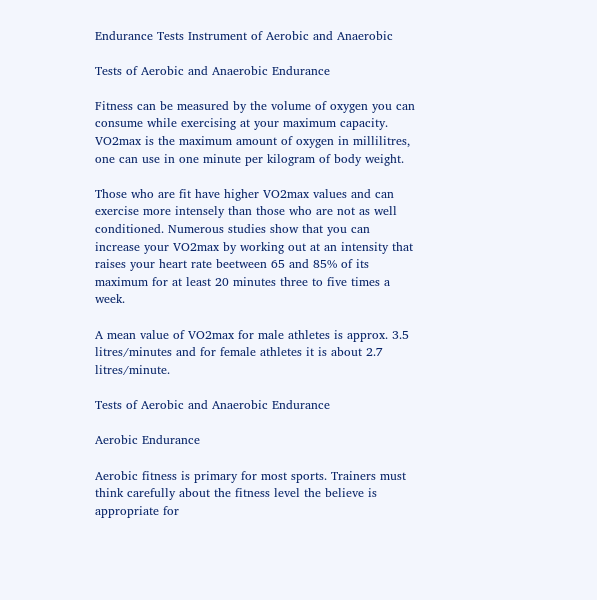Endurance Tests Instrument of Aerobic and Anaerobic

Tests of Aerobic and Anaerobic Endurance

Fitness can be measured by the volume of oxygen you can consume while exercising at your maximum capacity. VO2max is the maximum amount of oxygen in millilitres, one can use in one minute per kilogram of body weight.

Those who are fit have higher VO2max values and can exercise more intensely than those who are not as well conditioned. Numerous studies show that you can increase your VO2max by working out at an intensity that raises your heart rate beetween 65 and 85% of its maximum for at least 20 minutes three to five times a week.

A mean value of VO2max for male athletes is approx. 3.5 litres/minutes and for female athletes it is about 2.7 litres/minute.

Tests of Aerobic and Anaerobic Endurance

Aerobic Endurance

Aerobic fitness is primary for most sports. Trainers must think carefully about the fitness level the believe is appropriate for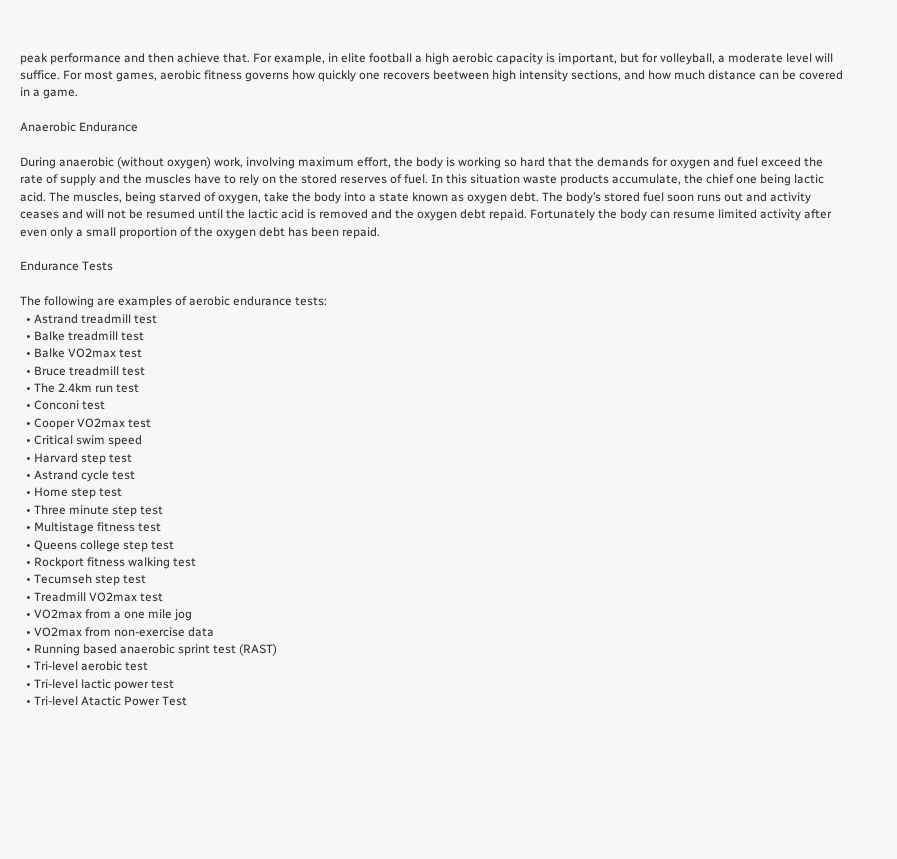peak performance and then achieve that. For example, in elite football a high aerobic capacity is important, but for volleyball, a moderate level will suffice. For most games, aerobic fitness governs how quickly one recovers beetween high intensity sections, and how much distance can be covered in a game.

Anaerobic Endurance

During anaerobic (without oxygen) work, involving maximum effort, the body is working so hard that the demands for oxygen and fuel exceed the rate of supply and the muscles have to rely on the stored reserves of fuel. In this situation waste products accumulate, the chief one being lactic acid. The muscles, being starved of oxygen, take the body into a state known as oxygen debt. The body’s stored fuel soon runs out and activity ceases and will not be resumed until the lactic acid is removed and the oxygen debt repaid. Fortunately the body can resume limited activity after even only a small proportion of the oxygen debt has been repaid.

Endurance Tests

The following are examples of aerobic endurance tests:
  • Astrand treadmill test
  • Balke treadmill test
  • Balke VO2max test
  • Bruce treadmill test
  • The 2.4km run test
  • Conconi test
  • Cooper VO2max test
  • Critical swim speed
  • Harvard step test
  • Astrand cycle test
  • Home step test
  • Three minute step test
  • Multistage fitness test
  • Queens college step test
  • Rockport fitness walking test
  • Tecumseh step test
  • Treadmill VO2max test
  • VO2max from a one mile jog
  • VO2max from non-exercise data
  • Running based anaerobic sprint test (RAST)
  • Tri-level aerobic test
  • Tri-level lactic power test
  • Tri-level Atactic Power Test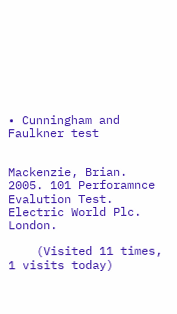• Cunningham and Faulkner test


Mackenzie, Brian. 2005. 101 Perforamnce Evalution Test. Electric World Plc. London.

    (Visited 11 times, 1 visits today)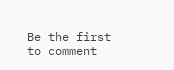Be the first to comment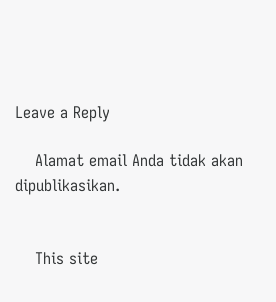Leave a Reply

    Alamat email Anda tidak akan dipublikasikan.


    This site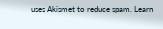uses Akismet to reduce spam. Learn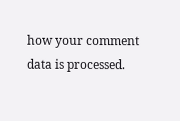how your comment data is processed.